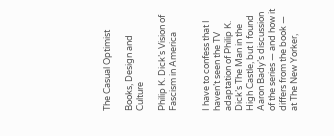The Casual Optimist

Books, Design and Culture

Philip K. Dick’s Vision of Fascism in America


I have to confess that I haven’t seen the TV adaptation of Philip K. Dick’s The Man in the High Castle, but I found Aaron Bady’s discussion of the series — and how it differs from the book — at The New Yorker,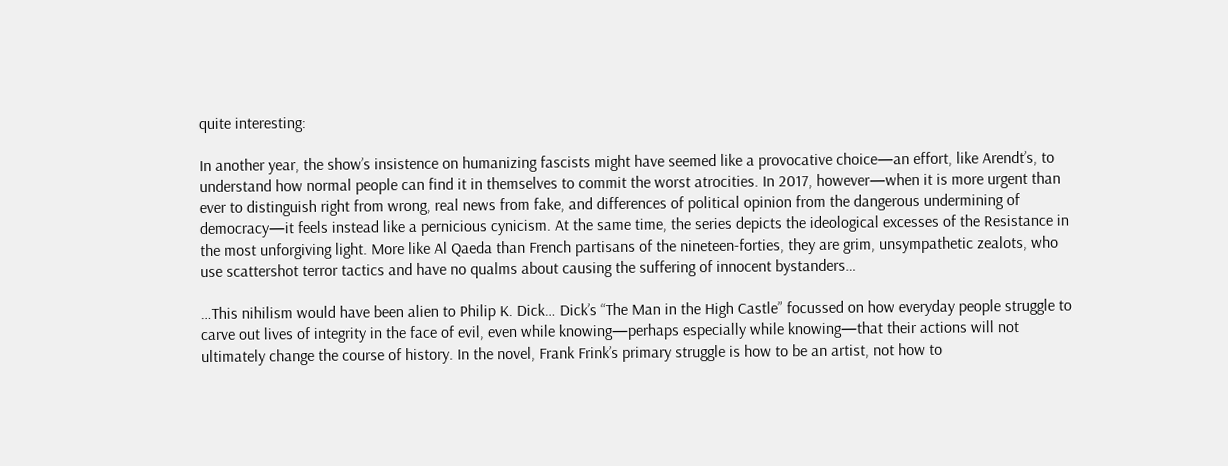quite interesting:

In another year, the show’s insistence on humanizing fascists might have seemed like a provocative choice—an effort, like Arendt’s, to understand how normal people can find it in themselves to commit the worst atrocities. In 2017, however—when it is more urgent than ever to distinguish right from wrong, real news from fake, and differences of political opinion from the dangerous undermining of democracy—it feels instead like a pernicious cynicism. At the same time, the series depicts the ideological excesses of the Resistance in the most unforgiving light. More like Al Qaeda than French partisans of the nineteen-forties, they are grim, unsympathetic zealots, who use scattershot terror tactics and have no qualms about causing the suffering of innocent bystanders…

…This nihilism would have been alien to Philip K. Dick… Dick’s “The Man in the High Castle” focussed on how everyday people struggle to carve out lives of integrity in the face of evil, even while knowing—perhaps especially while knowing—that their actions will not ultimately change the course of history. In the novel, Frank Frink’s primary struggle is how to be an artist, not how to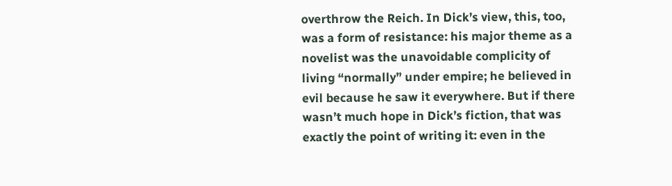overthrow the Reich. In Dick’s view, this, too, was a form of resistance: his major theme as a novelist was the unavoidable complicity of living “normally” under empire; he believed in evil because he saw it everywhere. But if there wasn’t much hope in Dick’s fiction, that was exactly the point of writing it: even in the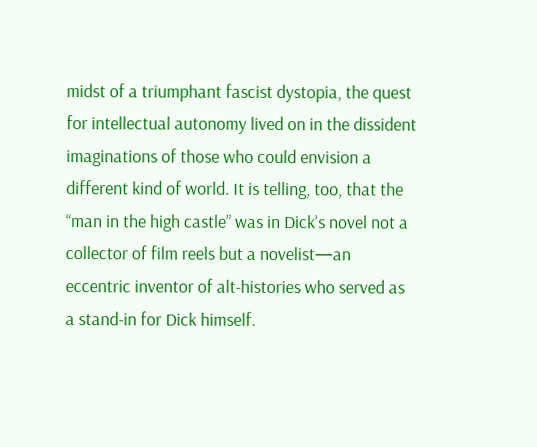midst of a triumphant fascist dystopia, the quest for intellectual autonomy lived on in the dissident imaginations of those who could envision a different kind of world. It is telling, too, that the “man in the high castle” was in Dick’s novel not a collector of film reels but a novelist—an eccentric inventor of alt-histories who served as a stand-in for Dick himself.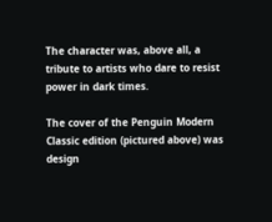The character was, above all, a tribute to artists who dare to resist power in dark times.

The cover of the Penguin Modern Classic edition (pictured above) was design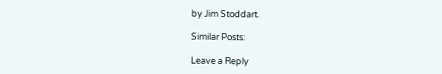by Jim Stoddart.

Similar Posts:

Leave a Reply